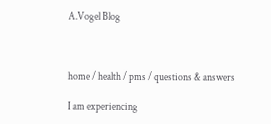A.Vogel Blog



home / health / pms / questions & answers

I am experiencing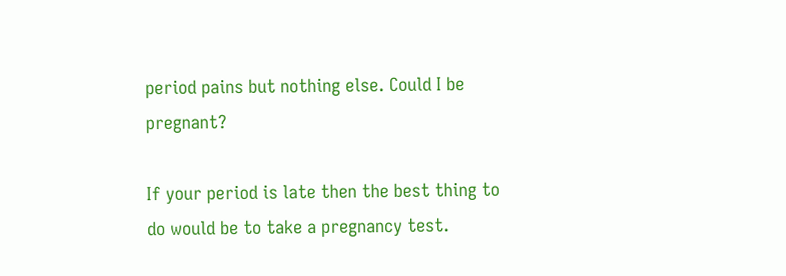period pains but nothing else. Could I be pregnant?

If your period is late then the best thing to do would be to take a pregnancy test.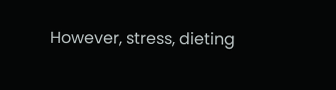However, stress, dieting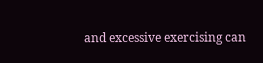and excessive exercising can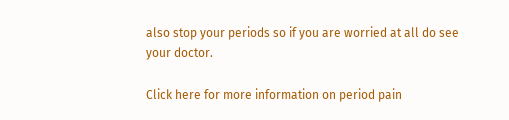also stop your periods so if you are worried at all do see your doctor.

Click here for more information on period pain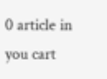0 article in you cart